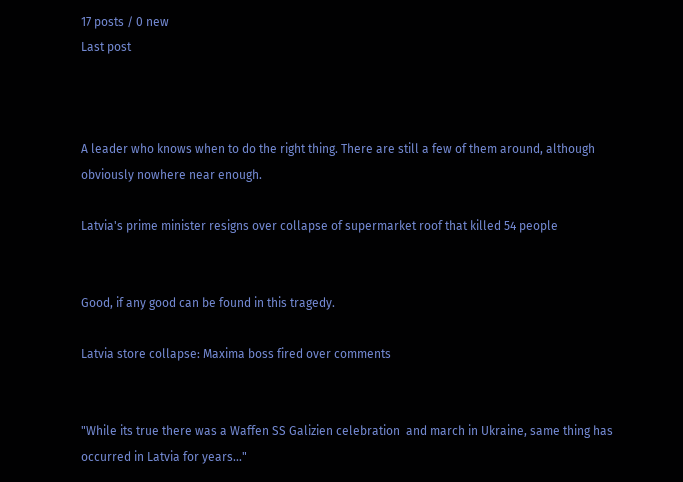17 posts / 0 new
Last post



A leader who knows when to do the right thing. There are still a few of them around, although obviously nowhere near enough.

Latvia's prime minister resigns over collapse of supermarket roof that killed 54 people


Good, if any good can be found in this tragedy.

Latvia store collapse: Maxima boss fired over comments


"While its true there was a Waffen SS Galizien celebration  and march in Ukraine, same thing has occurred in Latvia for years..."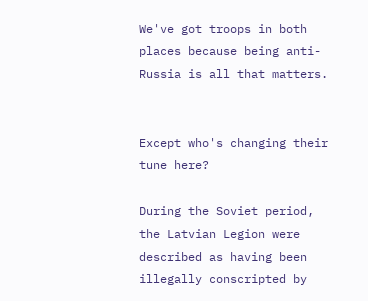We've got troops in both places because being anti-Russia is all that matters.


Except who's changing their tune here?

During the Soviet period, the Latvian Legion were described as having been illegally conscripted by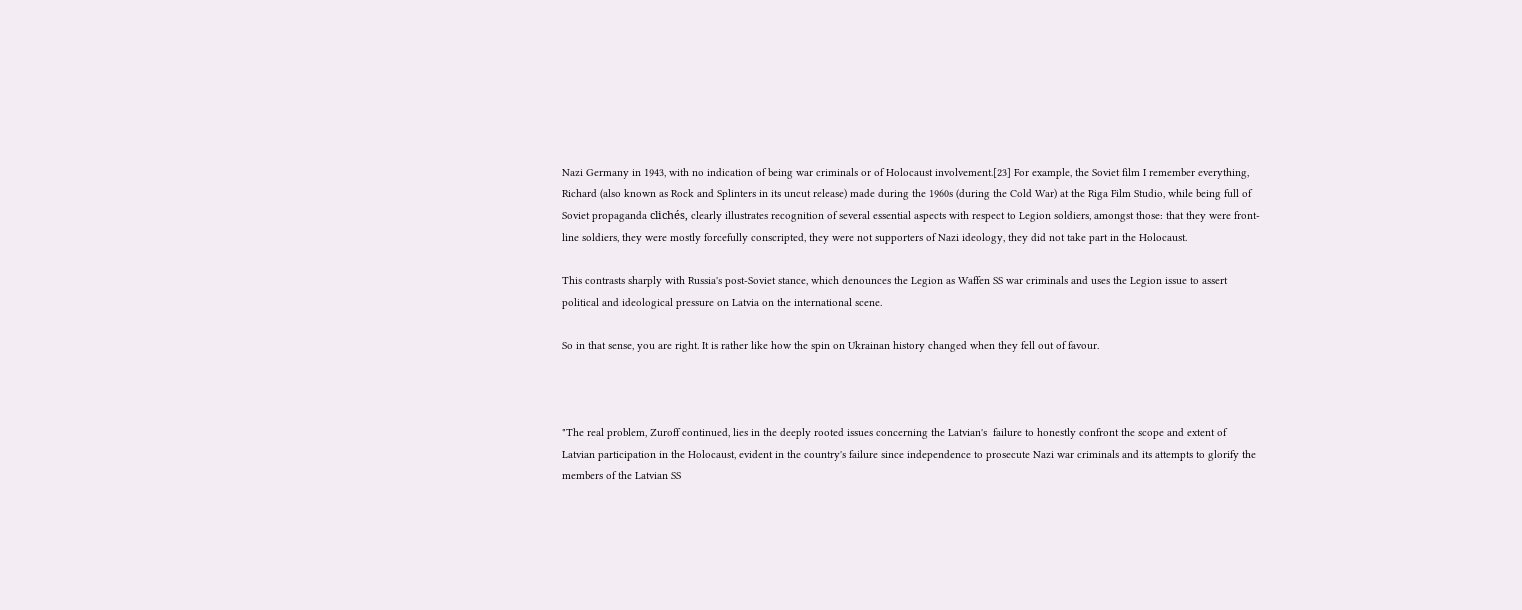Nazi Germany in 1943, with no indication of being war criminals or of Holocaust involvement.[23] For example, the Soviet film I remember everything, Richard (also known as Rock and Splinters in its uncut release) made during the 1960s (during the Cold War) at the Riga Film Studio, while being full of Soviet propaganda clichés, clearly illustrates recognition of several essential aspects with respect to Legion soldiers, amongst those: that they were front-line soldiers, they were mostly forcefully conscripted, they were not supporters of Nazi ideology, they did not take part in the Holocaust.

This contrasts sharply with Russia's post-Soviet stance, which denounces the Legion as Waffen SS war criminals and uses the Legion issue to assert political and ideological pressure on Latvia on the international scene.

So in that sense, you are right. It is rather like how the spin on Ukrainan history changed when they fell out of favour.



"The real problem, Zuroff continued, lies in the deeply rooted issues concerning the Latvian's  failure to honestly confront the scope and extent of Latvian participation in the Holocaust, evident in the country's failure since independence to prosecute Nazi war criminals and its attempts to glorify the members of the Latvian SS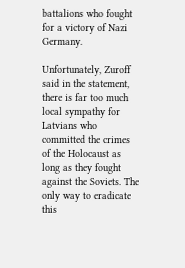battalions who fought for a victory of Nazi Germany.

Unfortunately, Zuroff said in the statement, there is far too much local sympathy for Latvians who committed the crimes of the Holocaust as long as they fought against the Soviets. The only way to eradicate this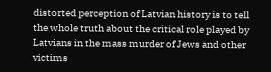distorted perception of Latvian history is to tell the whole truth about the critical role played by Latvians in the mass murder of Jews and other victims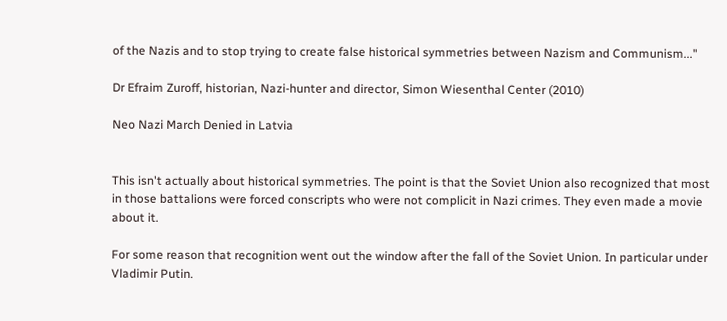of the Nazis and to stop trying to create false historical symmetries between Nazism and Communism..."

Dr Efraim Zuroff, historian, Nazi-hunter and director, Simon Wiesenthal Center (2010)

Neo Nazi March Denied in Latvia


This isn't actually about historical symmetries. The point is that the Soviet Union also recognized that most in those battalions were forced conscripts who were not complicit in Nazi crimes. They even made a movie about it.

For some reason that recognition went out the window after the fall of the Soviet Union. In particular under Vladimir Putin.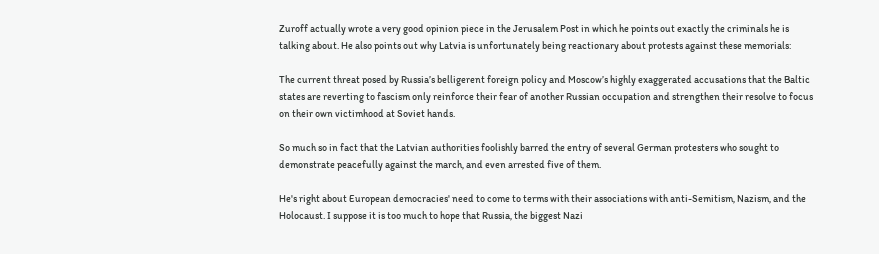Zuroff actually wrote a very good opinion piece in the Jerusalem Post in which he points out exactly the criminals he is talking about. He also points out why Latvia is unfortunately being reactionary about protests against these memorials:

The current threat posed by Russia’s belligerent foreign policy and Moscow’s highly exaggerated accusations that the Baltic states are reverting to fascism only reinforce their fear of another Russian occupation and strengthen their resolve to focus on their own victimhood at Soviet hands.

So much so in fact that the Latvian authorities foolishly barred the entry of several German protesters who sought to demonstrate peacefully against the march, and even arrested five of them.

He's right about European democracies' need to come to terms with their associations with anti-Semitism, Nazism, and the Holocaust. I suppose it is too much to hope that Russia, the biggest Nazi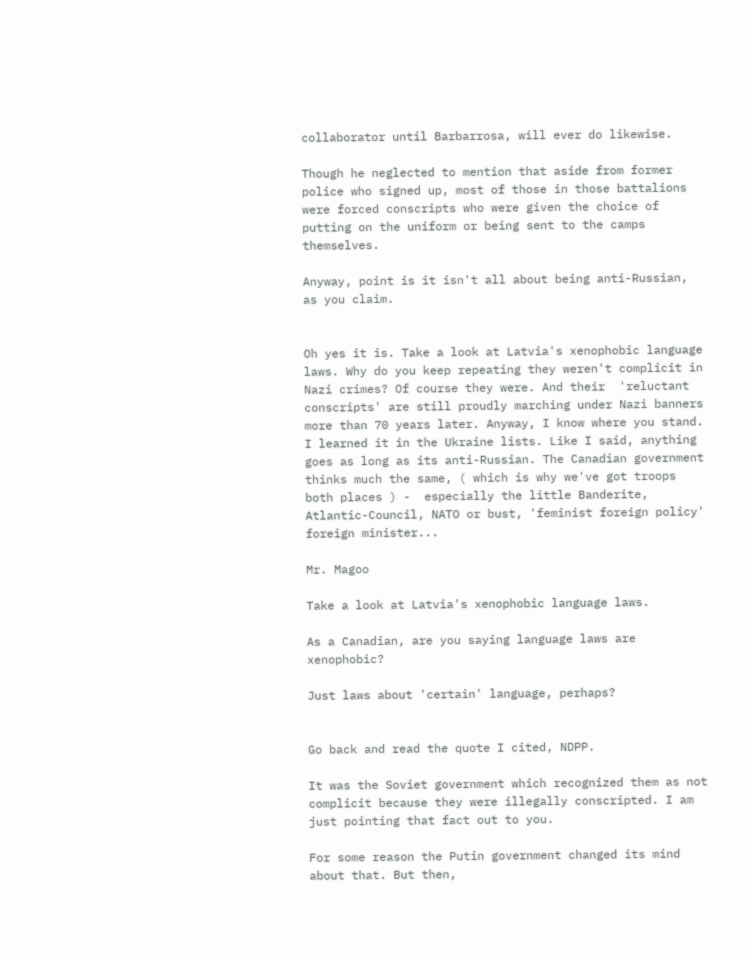collaborator until Barbarrosa, will ever do likewise.

Though he neglected to mention that aside from former police who signed up, most of those in those battalions were forced conscripts who were given the choice of putting on the uniform or being sent to the camps themselves.

Anyway, point is it isn't all about being anti-Russian, as you claim.


Oh yes it is. Take a look at Latvia's xenophobic language laws. Why do you keep repeating they weren't complicit in Nazi crimes? Of course they were. And their  'reluctant conscripts' are still proudly marching under Nazi banners more than 70 years later. Anyway, I know where you stand. I learned it in the Ukraine lists. Like I said, anything goes as long as its anti-Russian. The Canadian government thinks much the same, ( which is why we've got troops both places ) -  especially the little Banderite, Atlantic-Council, NATO or bust, 'feminist foreign policy' foreign minister...

Mr. Magoo

Take a look at Latvia's xenophobic language laws.

As a Canadian, are you saying language laws are xenophobic?

Just laws about 'certain' language, perhaps?


Go back and read the quote I cited, NDPP.

It was the Soviet government which recognized them as not complicit because they were illegally conscripted. I am just pointing that fact out to you.

For some reason the Putin government changed its mind about that. But then,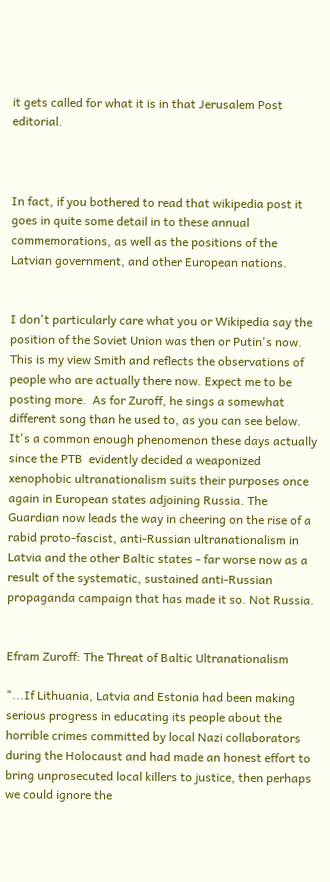it gets called for what it is in that Jerusalem Post editorial.



In fact, if you bothered to read that wikipedia post it goes in quite some detail in to these annual commemorations, as well as the positions of the Latvian government, and other European nations.


I don't particularly care what you or Wikipedia say the position of the Soviet Union was then or Putin's now. This is my view Smith and reflects the observations of people who are actually there now. Expect me to be posting more.  As for Zuroff, he sings a somewhat different song than he used to, as you can see below. It's a common enough phenomenon these days actually since the PTB  evidently decided a weaponized  xenophobic ultranationalism suits their purposes once again in European states adjoining Russia. The Guardian now leads the way in cheering on the rise of a rabid proto-fascist, anti-Russian ultranationalism in Latvia and the other Baltic states - far worse now as a result of the systematic, sustained anti-Russian propaganda campaign that has made it so. Not Russia.


Efram Zuroff: The Threat of Baltic Ultranationalism

"...If Lithuania, Latvia and Estonia had been making serious progress in educating its people about the horrible crimes committed by local Nazi collaborators during the Holocaust and had made an honest effort to bring unprosecuted local killers to justice, then perhaps we could ignore the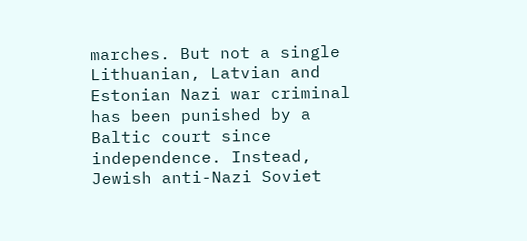marches. But not a single Lithuanian, Latvian and Estonian Nazi war criminal has been punished by a Baltic court since independence. Instead, Jewish anti-Nazi Soviet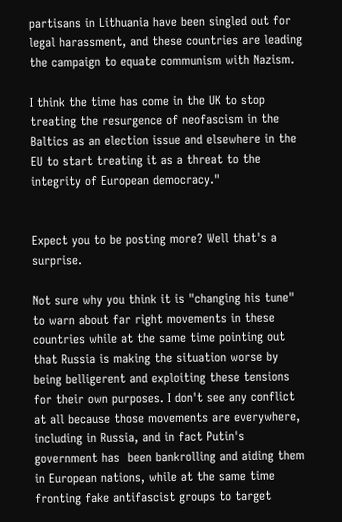partisans in Lithuania have been singled out for legal harassment, and these countries are leading the campaign to equate communism with Nazism.

I think the time has come in the UK to stop treating the resurgence of neofascism in the Baltics as an election issue and elsewhere in the EU to start treating it as a threat to the integrity of European democracy."


Expect you to be posting more? Well that's a surprise.

Not sure why you think it is "changing his tune" to warn about far right movements in these countries while at the same time pointing out that Russia is making the situation worse by being belligerent and exploiting these tensions for their own purposes. I don't see any conflict at all because those movements are everywhere, including in Russia, and in fact Putin's government has  been bankrolling and aiding them in European nations, while at the same time fronting fake antifascist groups to target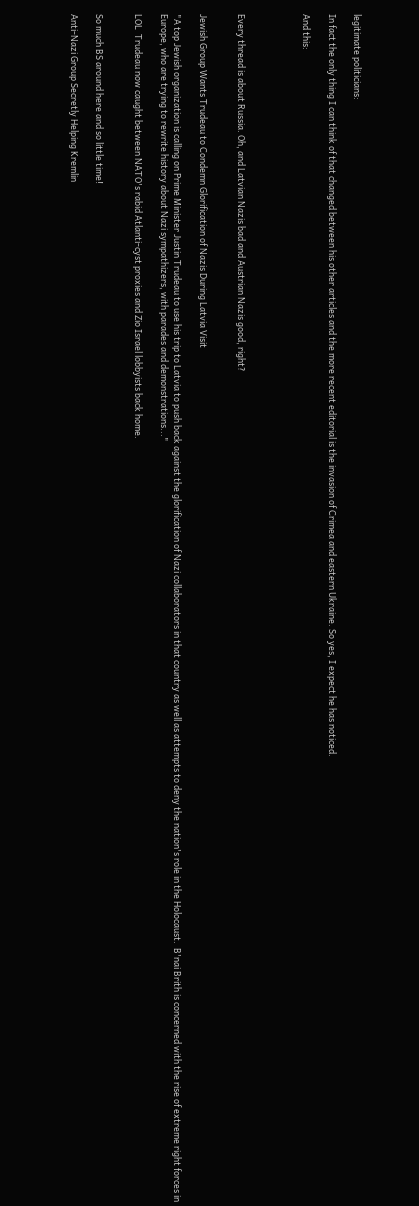legitimate politicians:

In fact the only thing I can think of that changed between his other articles and the more recent editorial is the invasion of Crimea and eastern Ukraine. So yes, I expect he has noticed.

And this:




Every thread is about Russia. Oh, and Latvian Nazis bad and Austrian Nazis good, right?


Jewish Group Wants Trudeau to Condemn Glorification of Nazis During Latvia Visit

"A top Jewish organization is calling on Prime Minister Justin Trudeau to use his trip to Latvia to push back against the glorification of Nazi collaborators in that country as well as attempts to deny the nation's role in the Holocaust.  B'nai Brith is concerned with the rise of extreme right forces in Europe, who are trying to rewrite history about Nazi sympathizers, with parades and demonstrations..."

LOL  Trudeau now caught between NATO's rabid Atlanti-cyst proxies and Zio Israel lobbyists back home.


So much BS around here and so little time!

Anti-Nazi Group Secretly Helping Kremlin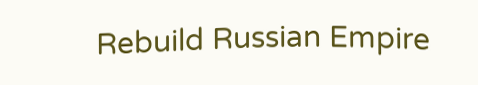Rebuild Russian Empire